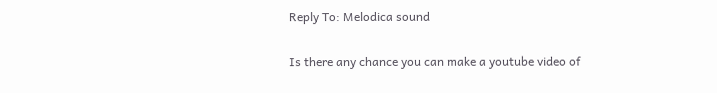Reply To: Melodica sound


Is there any chance you can make a youtube video of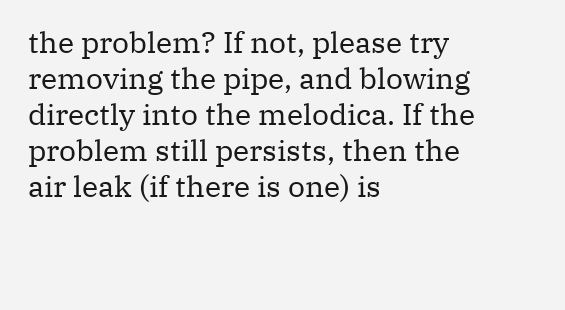the problem? If not, please try removing the pipe, and blowing directly into the melodica. If the problem still persists, then the air leak (if there is one) is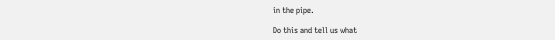in the pipe.

Do this and tell us what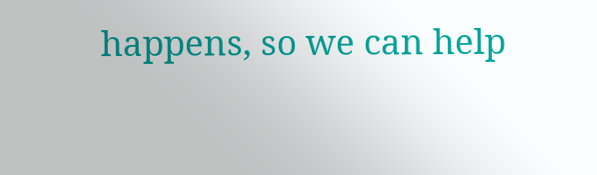happens, so we can help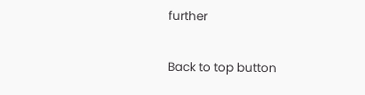further

Back to top button